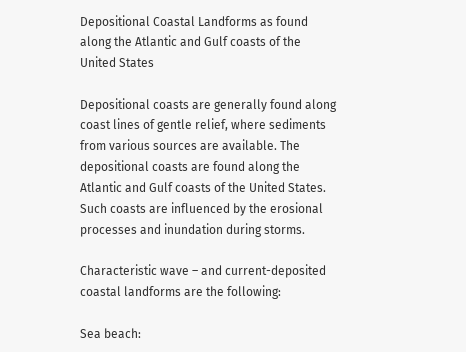Depositional Coastal Landforms as found along the Atlantic and Gulf coasts of the United States

Depositional coasts are generally found along coast lines of gentle relief, where sediments from various sources are available. The depositional coasts are found along the Atlantic and Gulf coasts of the United States. Such coasts are influenced by the erosional processes and inundation during storms.

Characteristic wave – and current-deposited coastal landforms are the following:

Sea beach: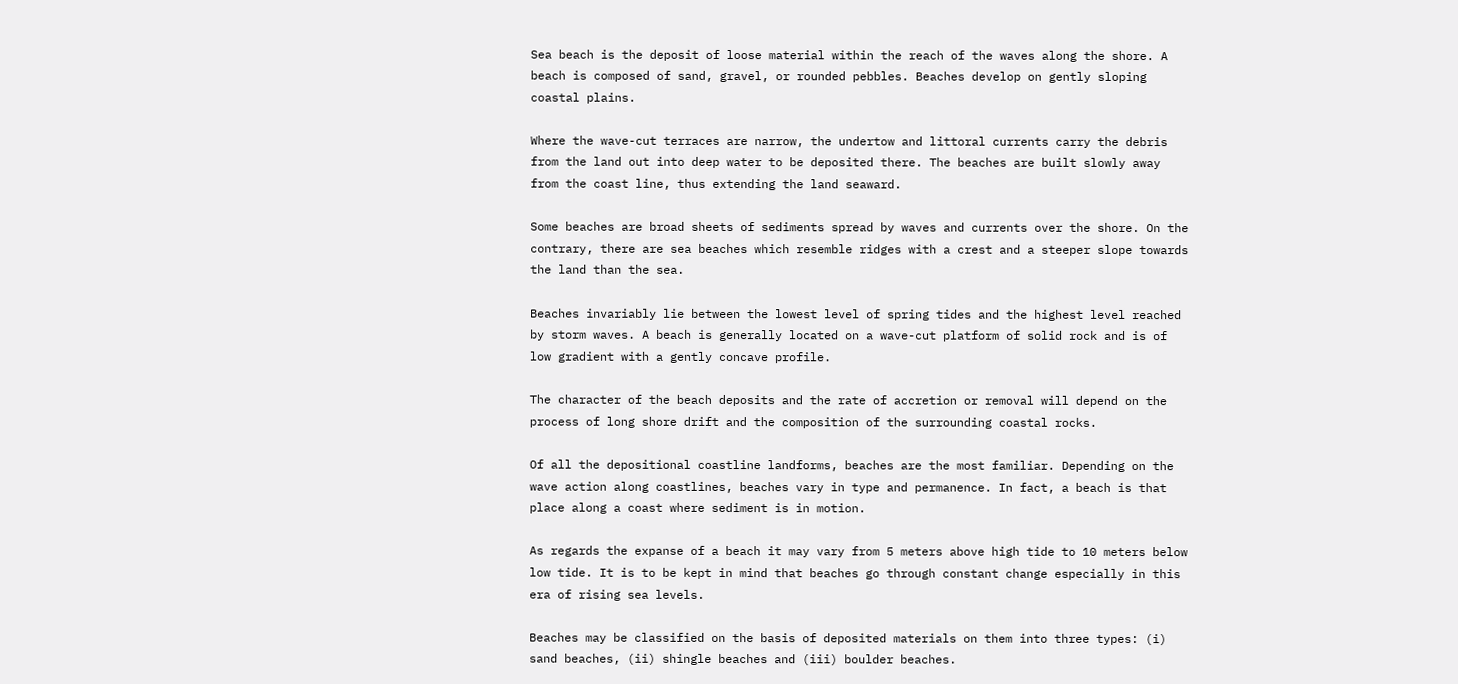Sea beach is the deposit of loose material within the reach of the waves along the shore. A beach is composed of sand, gravel, or rounded pebbles. Beaches develop on gently sloping coastal plains.

Where the wave-cut terraces are narrow, the undertow and littoral currents carry the debris from the land out into deep water to be deposited there. The beaches are built slowly away from the coast line, thus extending the land seaward.

Some beaches are broad sheets of sediments spread by waves and currents over the shore. On the contrary, there are sea beaches which resemble ridges with a crest and a steeper slope towards the land than the sea.

Beaches invariably lie between the lowest level of spring tides and the highest level reached by storm waves. A beach is generally located on a wave-cut platform of solid rock and is of low gradient with a gently concave profile.

The character of the beach deposits and the rate of accretion or removal will depend on the process of long shore drift and the composition of the surrounding coastal rocks.

Of all the depositional coastline landforms, beaches are the most familiar. Depending on the wave action along coastlines, beaches vary in type and permanence. In fact, a beach is that place along a coast where sediment is in motion.

As regards the expanse of a beach it may vary from 5 meters above high tide to 10 meters below low tide. It is to be kept in mind that beaches go through constant change especially in this era of rising sea levels.

Beaches may be classified on the basis of deposited materials on them into three types: (i) sand beaches, (ii) shingle beaches and (iii) boulder beaches.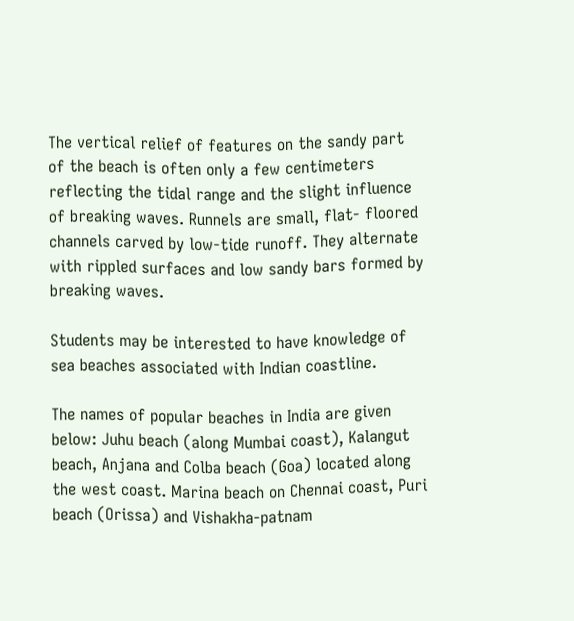The vertical relief of features on the sandy part of the beach is often only a few centimeters reflecting the tidal range and the slight influence of breaking waves. Runnels are small, flat- floored channels carved by low-tide runoff. They alternate with rippled surfaces and low sandy bars formed by breaking waves.

Students may be interested to have knowledge of sea beaches associated with Indian coastline.

The names of popular beaches in India are given below: Juhu beach (along Mumbai coast), Kalangut beach, Anjana and Colba beach (Goa) located along the west coast. Marina beach on Chennai coast, Puri beach (Orissa) and Vishakha-patnam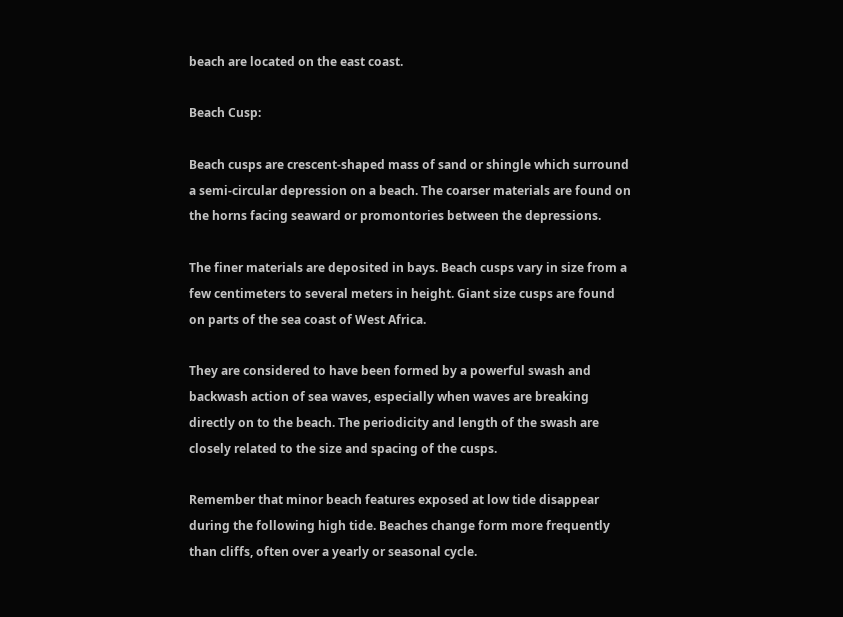beach are located on the east coast.

Beach Cusp:

Beach cusps are crescent-shaped mass of sand or shingle which surround a semi-circular depression on a beach. The coarser materials are found on the horns facing seaward or promontories between the depressions.

The finer materials are deposited in bays. Beach cusps vary in size from a few centimeters to several meters in height. Giant size cusps are found on parts of the sea coast of West Africa.

They are considered to have been formed by a powerful swash and backwash action of sea waves, especially when waves are breaking directly on to the beach. The periodicity and length of the swash are closely related to the size and spacing of the cusps.

Remember that minor beach features exposed at low tide disappear during the following high tide. Beaches change form more frequently than cliffs, often over a yearly or seasonal cycle.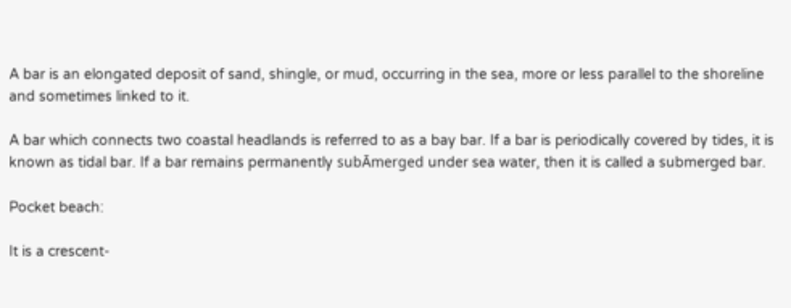A bar is an elongated deposit of sand, shingle, or mud, occurring in the sea, more or less parallel to the shoreline and sometimes linked to it.

A bar which connects two coastal headlands is referred to as a bay bar. If a bar is periodically covered by tides, it is known as tidal bar. If a bar remains permanently subĀmerged under sea water, then it is called a submerged bar.

Pocket beach:

It is a crescent-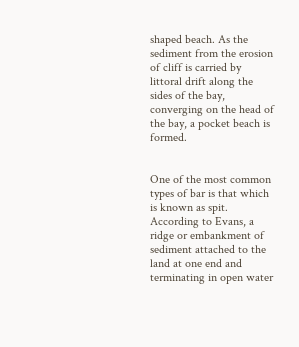shaped beach. As the sediment from the erosion of cliff is carried by littoral drift along the sides of the bay, converging on the head of the bay, a pocket beach is formed.


One of the most common types of bar is that which is known as spit. According to Evans, a ridge or embankment of sediment attached to the land at one end and terminating in open water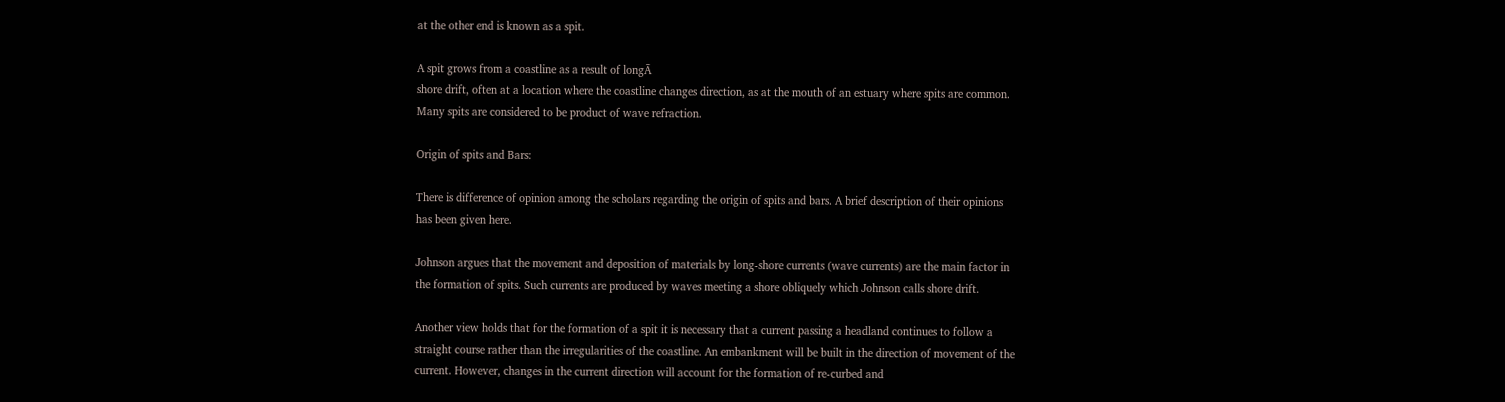at the other end is known as a spit.

A spit grows from a coastline as a result of longĀ
shore drift, often at a location where the coastline changes direction, as at the mouth of an estuary where spits are common. Many spits are considered to be product of wave refraction.

Origin of spits and Bars:

There is difference of opinion among the scholars regarding the origin of spits and bars. A brief description of their opinions has been given here.

Johnson argues that the movement and deposition of materials by long-shore currents (wave currents) are the main factor in the formation of spits. Such currents are produced by waves meeting a shore obliquely which Johnson calls shore drift.

Another view holds that for the formation of a spit it is necessary that a current passing a headland continues to follow a straight course rather than the irregularities of the coastline. An embankment will be built in the direction of movement of the current. However, changes in the current direction will account for the formation of re-curbed and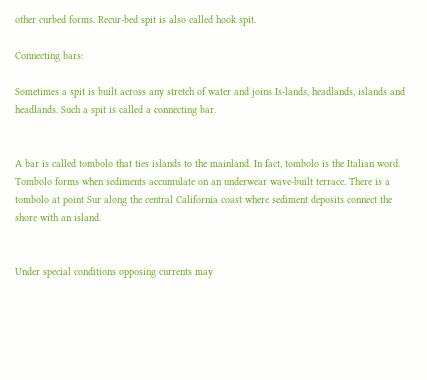other curbed forms. Recur-bed spit is also called hook spit.

Connecting bars:

Sometimes a spit is built across any stretch of water and joins Is-lands, headlands, islands and headlands. Such a spit is called a connecting bar.


A bar is called tombolo that ties islands to the mainland. In fact, tombolo is the Italian word. Tombolo forms when sediments accumulate on an underwear wave-built terrace. There is a tombolo at point Sur along the central California coast where sediment deposits connect the shore with an island.


Under special conditions opposing currents may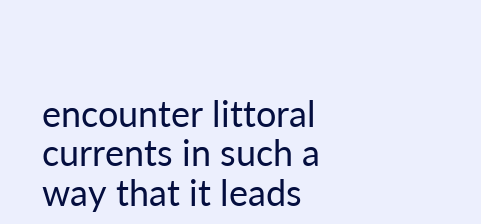encounter littoral currents in such a way that it leads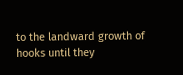to the landward growth of hooks until they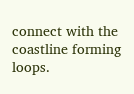connect with the coastline forming loops.